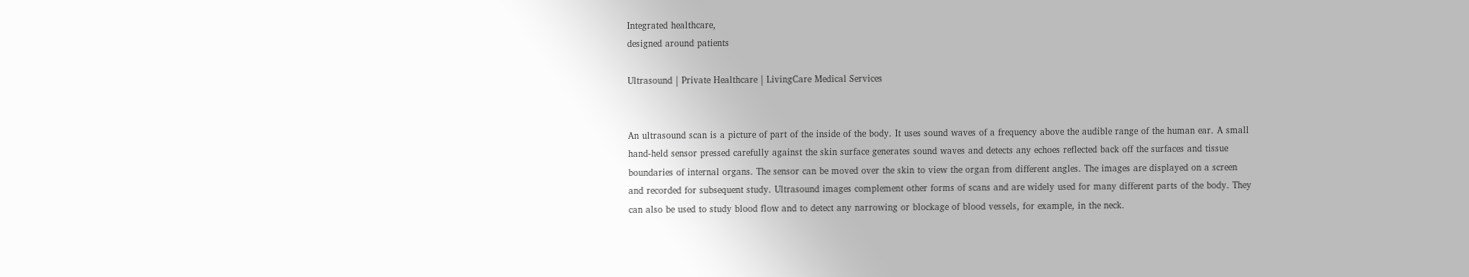Integrated healthcare,
designed around patients

Ultrasound | Private Healthcare | LivingCare Medical Services


An ultrasound scan is a picture of part of the inside of the body. It uses sound waves of a frequency above the audible range of the human ear. A small hand-held sensor pressed carefully against the skin surface generates sound waves and detects any echoes reflected back off the surfaces and tissue boundaries of internal organs. The sensor can be moved over the skin to view the organ from different angles. The images are displayed on a screen and recorded for subsequent study. Ultrasound images complement other forms of scans and are widely used for many different parts of the body. They can also be used to study blood flow and to detect any narrowing or blockage of blood vessels, for example, in the neck.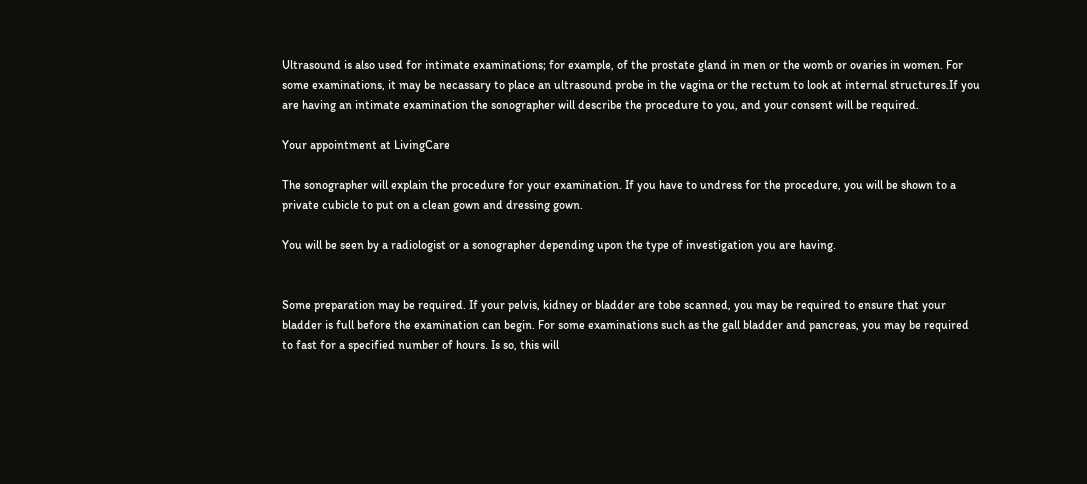Ultrasound is also used for intimate examinations; for example, of the prostate gland in men or the womb or ovaries in women. For some examinations, it may be necassary to place an ultrasound probe in the vagina or the rectum to look at internal structures.If you are having an intimate examination the sonographer will describe the procedure to you, and your consent will be required.

Your appointment at LivingCare

The sonographer will explain the procedure for your examination. If you have to undress for the procedure, you will be shown to a private cubicle to put on a clean gown and dressing gown.

You will be seen by a radiologist or a sonographer depending upon the type of investigation you are having.


Some preparation may be required. If your pelvis, kidney or bladder are tobe scanned, you may be required to ensure that your bladder is full before the examination can begin. For some examinations such as the gall bladder and pancreas, you may be required to fast for a specified number of hours. Is so, this will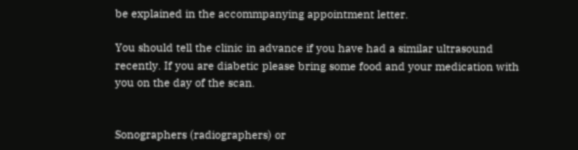be explained in the accommpanying appointment letter.

You should tell the clinic in advance if you have had a similar ultrasound recently. If you are diabetic please bring some food and your medication with you on the day of the scan.


Sonographers (radiographers) or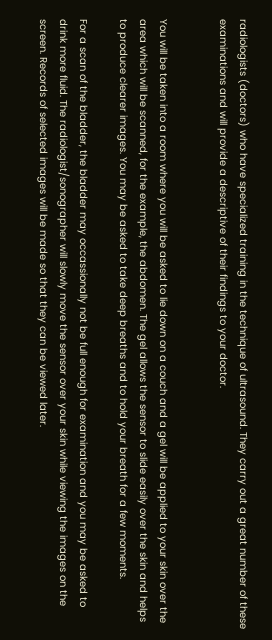radiologists (doctors) who have specialized training in the technique of ultrasound. They carry out a great number of these examinations and will provide a descriptive of their findings to your doctor.


You will be taken into a room where you will be asked to lie down on a couch and a gel will be applied to your skin over the area which will be scanned, for the example, the abdomen. The gel allows the sensor to slide easily over the skin and helps to produce clearer images. You may be asked to take deep breaths and to hold your breath for a few moments.

For a scan of the bladder, the bladder may occassionally not be full enough for examination and you may be asked to drink more fluid. The radiologist/sonographer will slowly move the sensor over your skin while viewing the images on the screen. Records of selected images will be made so that they can be viewed later.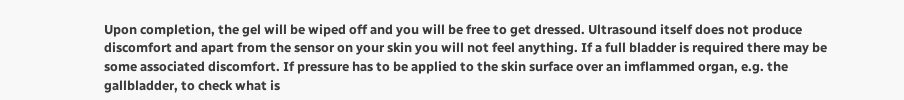Upon completion, the gel will be wiped off and you will be free to get dressed. Ultrasound itself does not produce discomfort and apart from the sensor on your skin you will not feel anything. If a full bladder is required there may be some associated discomfort. If pressure has to be applied to the skin surface over an imflammed organ, e.g. the gallbladder, to check what is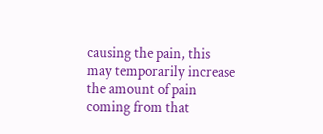causing the pain, this may temporarily increase the amount of pain coming from that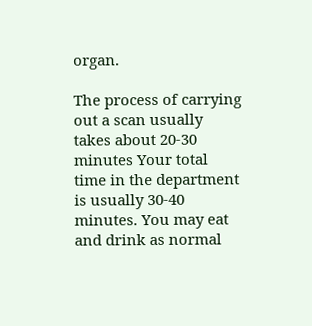organ.

The process of carrying out a scan usually takes about 20-30 minutes Your total time in the department is usually 30-40 minutes. You may eat and drink as normal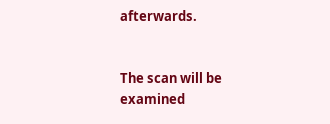afterwards.


The scan will be examined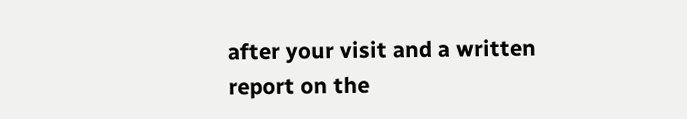after your visit and a written report on the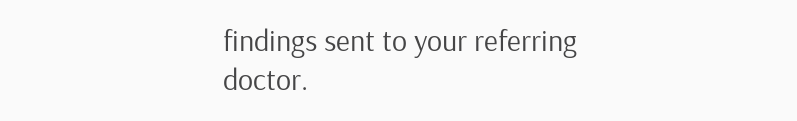findings sent to your referring doctor.